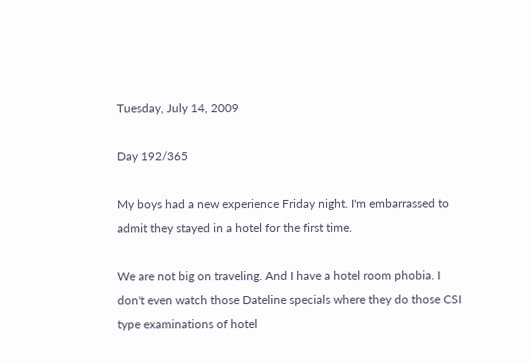Tuesday, July 14, 2009

Day 192/365

My boys had a new experience Friday night. I'm embarrassed to admit they stayed in a hotel for the first time.

We are not big on traveling. And I have a hotel room phobia. I don't even watch those Dateline specials where they do those CSI type examinations of hotel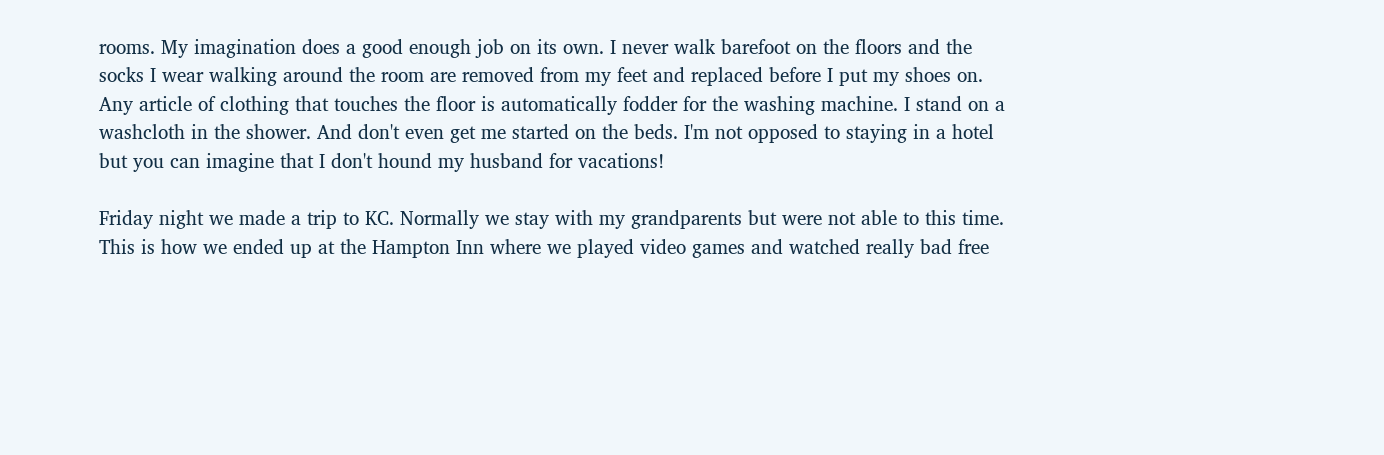rooms. My imagination does a good enough job on its own. I never walk barefoot on the floors and the socks I wear walking around the room are removed from my feet and replaced before I put my shoes on. Any article of clothing that touches the floor is automatically fodder for the washing machine. I stand on a washcloth in the shower. And don't even get me started on the beds. I'm not opposed to staying in a hotel but you can imagine that I don't hound my husband for vacations!

Friday night we made a trip to KC. Normally we stay with my grandparents but were not able to this time. This is how we ended up at the Hampton Inn where we played video games and watched really bad free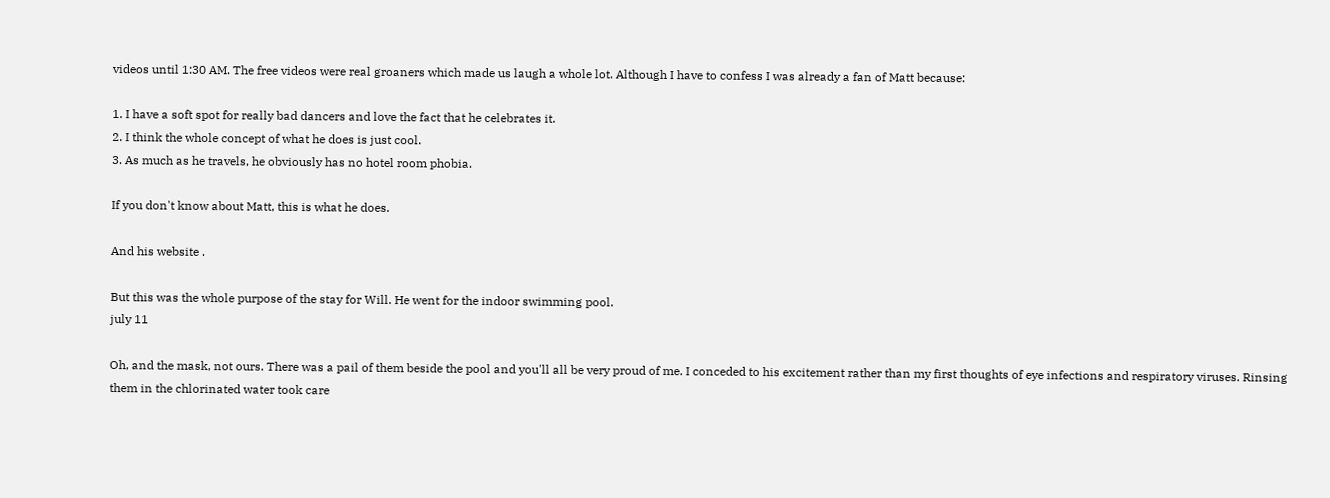videos until 1:30 AM. The free videos were real groaners which made us laugh a whole lot. Although I have to confess I was already a fan of Matt because:

1. I have a soft spot for really bad dancers and love the fact that he celebrates it.
2. I think the whole concept of what he does is just cool.
3. As much as he travels, he obviously has no hotel room phobia.

If you don't know about Matt, this is what he does.

And his website .

But this was the whole purpose of the stay for Will. He went for the indoor swimming pool.
july 11

Oh, and the mask, not ours. There was a pail of them beside the pool and you'll all be very proud of me. I conceded to his excitement rather than my first thoughts of eye infections and respiratory viruses. Rinsing them in the chlorinated water took care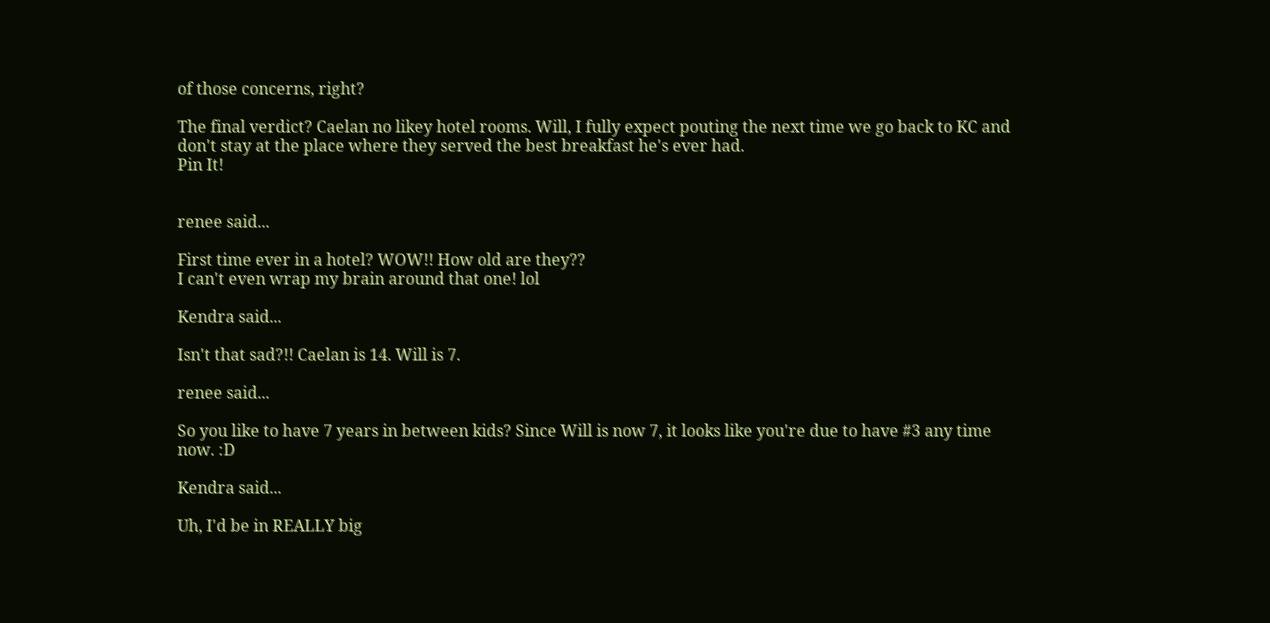of those concerns, right?

The final verdict? Caelan no likey hotel rooms. Will, I fully expect pouting the next time we go back to KC and don't stay at the place where they served the best breakfast he's ever had.
Pin It!


renee said...

First time ever in a hotel? WOW!! How old are they??
I can't even wrap my brain around that one! lol

Kendra said...

Isn't that sad?!! Caelan is 14. Will is 7.

renee said...

So you like to have 7 years in between kids? Since Will is now 7, it looks like you're due to have #3 any time now. :D

Kendra said...

Uh, I'd be in REALLY big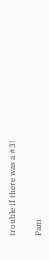trouble if there was a #3!

Pam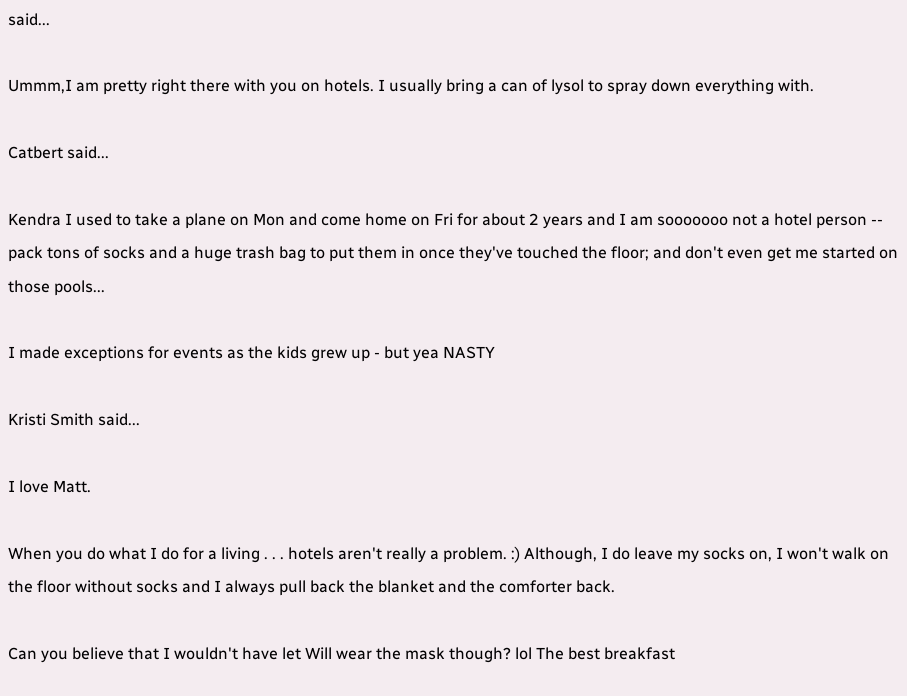said...

Ummm,I am pretty right there with you on hotels. I usually bring a can of lysol to spray down everything with.

Catbert said...

Kendra I used to take a plane on Mon and come home on Fri for about 2 years and I am sooooooo not a hotel person -- pack tons of socks and a huge trash bag to put them in once they've touched the floor; and don't even get me started on those pools...

I made exceptions for events as the kids grew up - but yea NASTY

Kristi Smith said...

I love Matt.

When you do what I do for a living . . . hotels aren't really a problem. :) Although, I do leave my socks on, I won't walk on the floor without socks and I always pull back the blanket and the comforter back.

Can you believe that I wouldn't have let Will wear the mask though? lol The best breakfast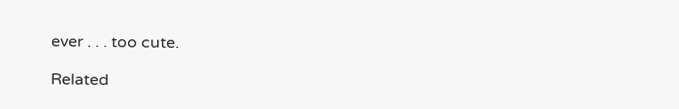ever . . . too cute.

Related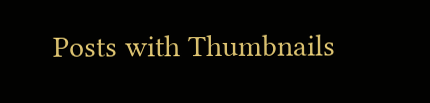Posts with Thumbnails